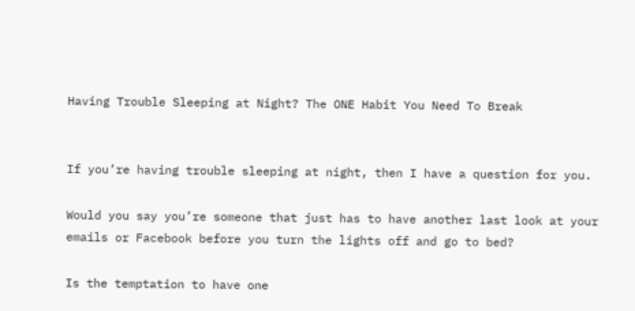Having Trouble Sleeping at Night? The ONE Habit You Need To Break


If you’re having trouble sleeping at night, then I have a question for you.

Would you say you’re someone that just has to have another last look at your emails or Facebook before you turn the lights off and go to bed?

Is the temptation to have one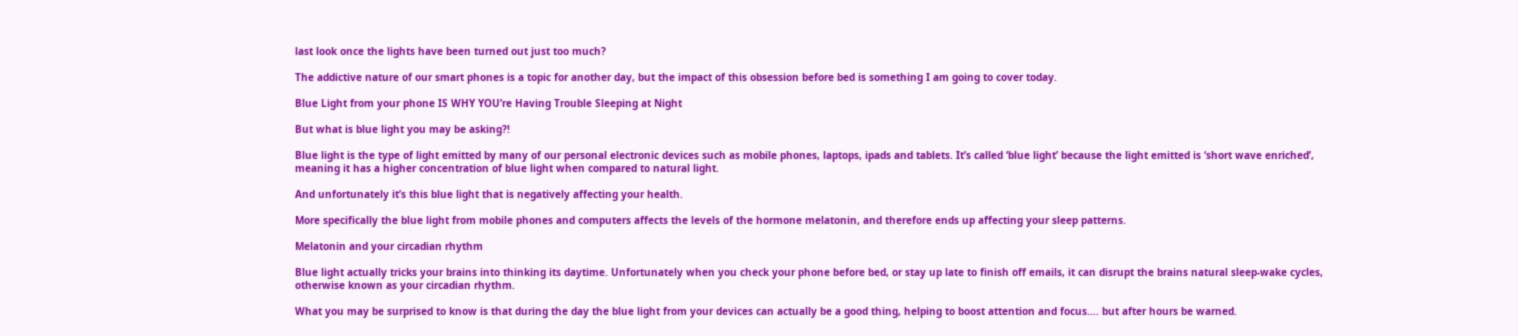last look once the lights have been turned out just too much?

The addictive nature of our smart phones is a topic for another day, but the impact of this obsession before bed is something I am going to cover today.

Blue Light from your phone IS WHY YOU’re Having Trouble Sleeping at Night

But what is blue light you may be asking?!

Blue light is the type of light emitted by many of our personal electronic devices such as mobile phones, laptops, ipads and tablets. It’s called ‘blue light’ because the light emitted is ‘short wave enriched’, meaning it has a higher concentration of blue light when compared to natural light.

And unfortunately it’s this blue light that is negatively affecting your health.

More specifically the blue light from mobile phones and computers affects the levels of the hormone melatonin, and therefore ends up affecting your sleep patterns.

Melatonin and your circadian rhythm

Blue light actually tricks your brains into thinking its daytime. Unfortunately when you check your phone before bed, or stay up late to finish off emails, it can disrupt the brains natural sleep-wake cycles, otherwise known as your circadian rhythm.

What you may be surprised to know is that during the day the blue light from your devices can actually be a good thing, helping to boost attention and focus…. but after hours be warned.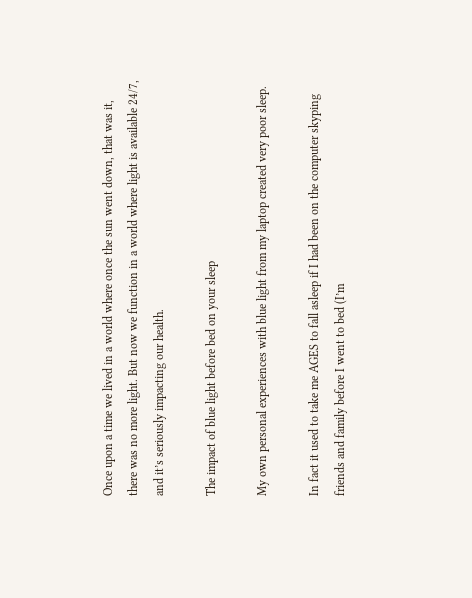Once upon a time we lived in a world where once the sun went down, that was it, there was no more light. But now we function in a world where light is available 24/7, and it’s seriously impacting our health.

The impact of blue light before bed on your sleep

My own personal experiences with blue light from my laptop created very poor sleep.

In fact it used to take me AGES to fall asleep if I had been on the computer skyping friends and family before I went to bed (I’m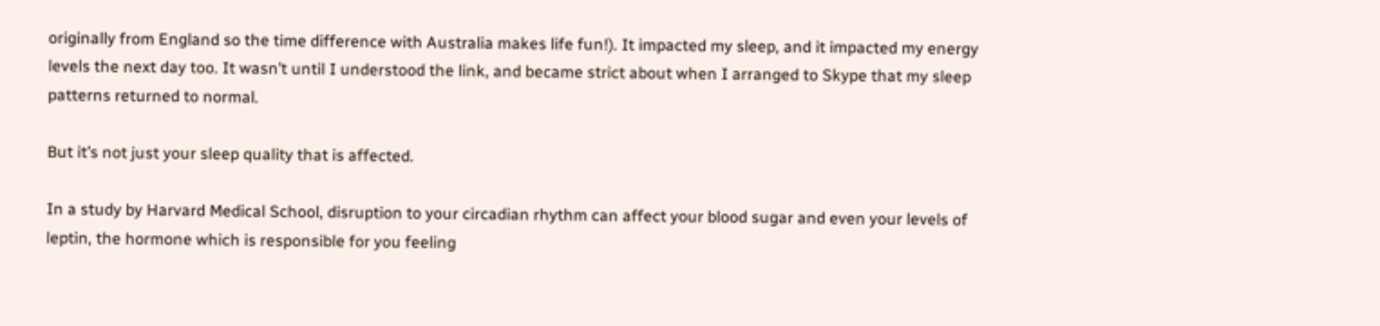originally from England so the time difference with Australia makes life fun!). It impacted my sleep, and it impacted my energy levels the next day too. It wasn’t until I understood the link, and became strict about when I arranged to Skype that my sleep patterns returned to normal.

But it’s not just your sleep quality that is affected.

In a study by Harvard Medical School, disruption to your circadian rhythm can affect your blood sugar and even your levels of leptin, the hormone which is responsible for you feeling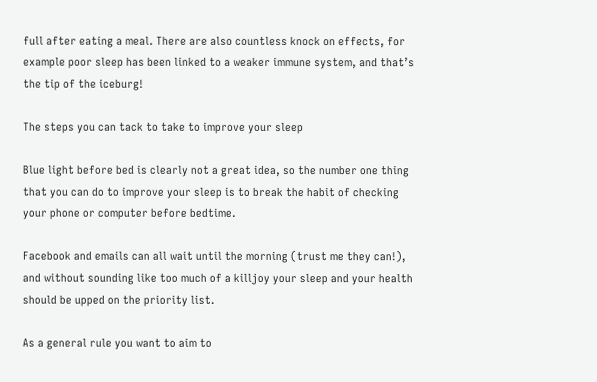full after eating a meal. There are also countless knock on effects, for example poor sleep has been linked to a weaker immune system, and that’s the tip of the iceburg!

The steps you can tack to take to improve your sleep

Blue light before bed is clearly not a great idea, so the number one thing that you can do to improve your sleep is to break the habit of checking your phone or computer before bedtime.

Facebook and emails can all wait until the morning (trust me they can!), and without sounding like too much of a killjoy your sleep and your health should be upped on the priority list.

As a general rule you want to aim to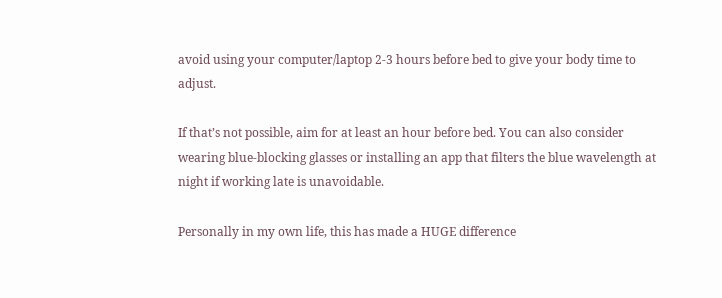avoid using your computer/laptop 2-3 hours before bed to give your body time to adjust.

If that’s not possible, aim for at least an hour before bed. You can also consider wearing blue-blocking glasses or installing an app that filters the blue wavelength at night if working late is unavoidable.

Personally in my own life, this has made a HUGE difference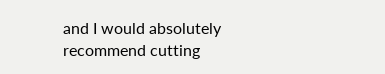and I would absolutely recommend cutting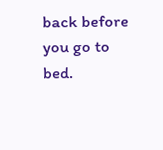back before you go to bed.